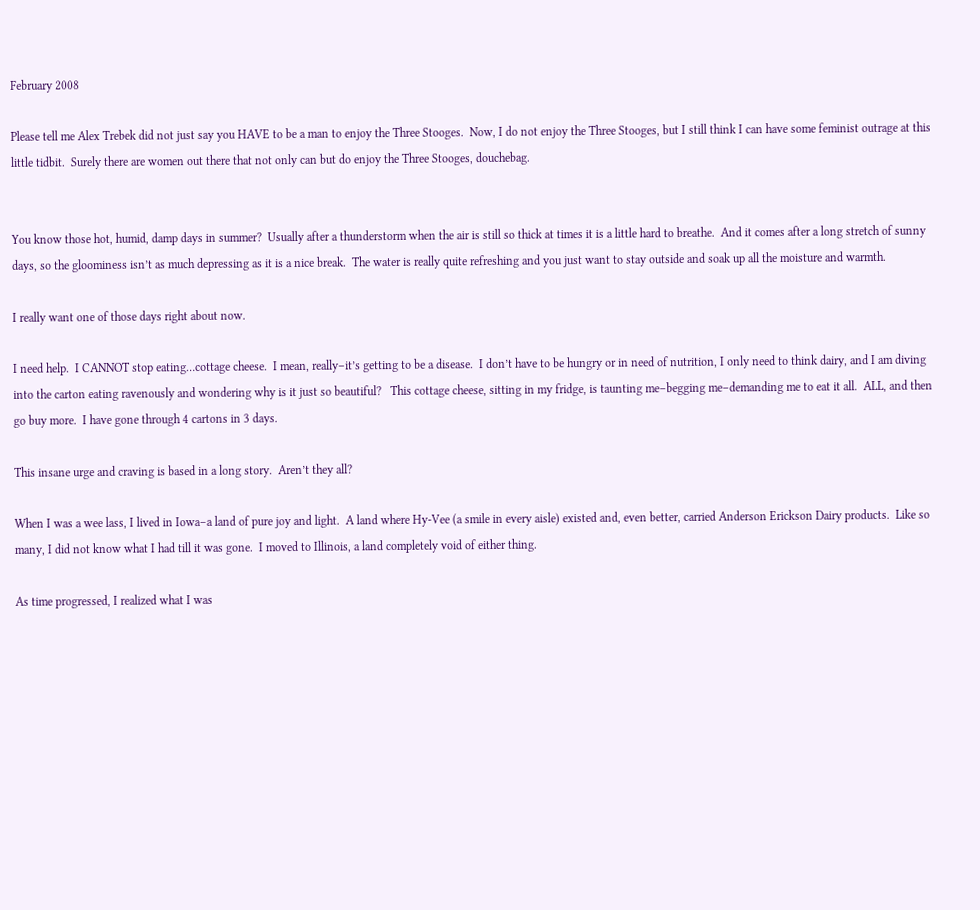February 2008

Please tell me Alex Trebek did not just say you HAVE to be a man to enjoy the Three Stooges.  Now, I do not enjoy the Three Stooges, but I still think I can have some feminist outrage at this little tidbit.  Surely there are women out there that not only can but do enjoy the Three Stooges, douchebag.


You know those hot, humid, damp days in summer?  Usually after a thunderstorm when the air is still so thick at times it is a little hard to breathe.  And it comes after a long stretch of sunny days, so the gloominess isn’t as much depressing as it is a nice break.  The water is really quite refreshing and you just want to stay outside and soak up all the moisture and warmth.

I really want one of those days right about now.

I need help.  I CANNOT stop eating…cottage cheese.  I mean, really–it’s getting to be a disease.  I don’t have to be hungry or in need of nutrition, I only need to think dairy, and I am diving into the carton eating ravenously and wondering why is it just so beautiful?   This cottage cheese, sitting in my fridge, is taunting me–begging me–demanding me to eat it all.  ALL, and then go buy more.  I have gone through 4 cartons in 3 days.

This insane urge and craving is based in a long story.  Aren’t they all?

When I was a wee lass, I lived in Iowa–a land of pure joy and light.  A land where Hy-Vee (a smile in every aisle) existed and, even better, carried Anderson Erickson Dairy products.  Like so many, I did not know what I had till it was gone.  I moved to Illinois, a land completely void of either thing.

As time progressed, I realized what I was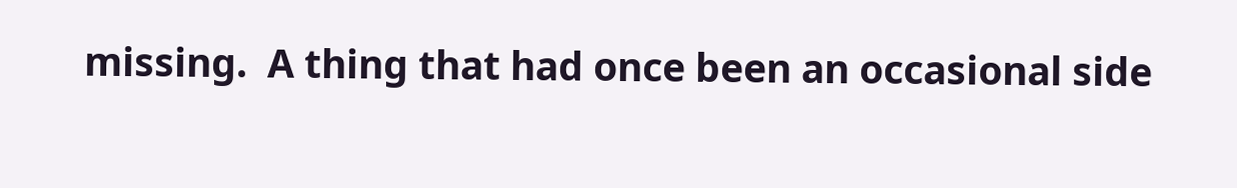missing.  A thing that had once been an occasional side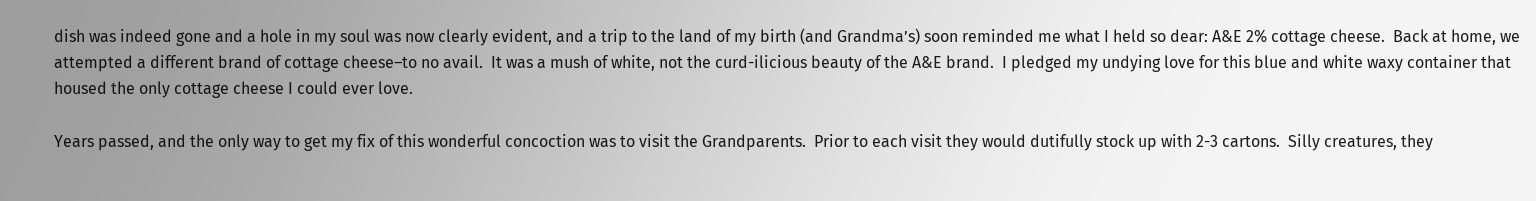dish was indeed gone and a hole in my soul was now clearly evident, and a trip to the land of my birth (and Grandma’s) soon reminded me what I held so dear: A&E 2% cottage cheese.  Back at home, we attempted a different brand of cottage cheese–to no avail.  It was a mush of white, not the curd-ilicious beauty of the A&E brand.  I pledged my undying love for this blue and white waxy container that housed the only cottage cheese I could ever love.

Years passed, and the only way to get my fix of this wonderful concoction was to visit the Grandparents.  Prior to each visit they would dutifully stock up with 2-3 cartons.  Silly creatures, they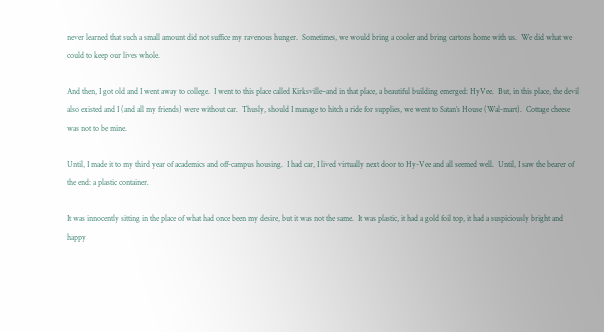never learned that such a small amount did not suffice my ravenous hunger.  Sometimes, we would bring a cooler and bring cartons home with us.  We did what we could to keep our lives whole.

And then, I got old and I went away to college.  I went to this place called Kirksville–and in that place, a beautiful building emerged: HyVee.  But, in this place, the devil also existed and I (and all my friends) were without car.  Thusly, should I manage to hitch a ride for supplies, we went to Satan’s House (Wal-mart).  Cottage cheese was not to be mine.

Until, I made it to my third year of academics and off-campus housing.  I had car, I lived virtually next door to Hy-Vee and all seemed well.  Until, I saw the bearer of the end: a plastic container.

It was innocently sitting in the place of what had once been my desire, but it was not the same.  It was plastic, it had a gold foil top, it had a suspiciously bright and happy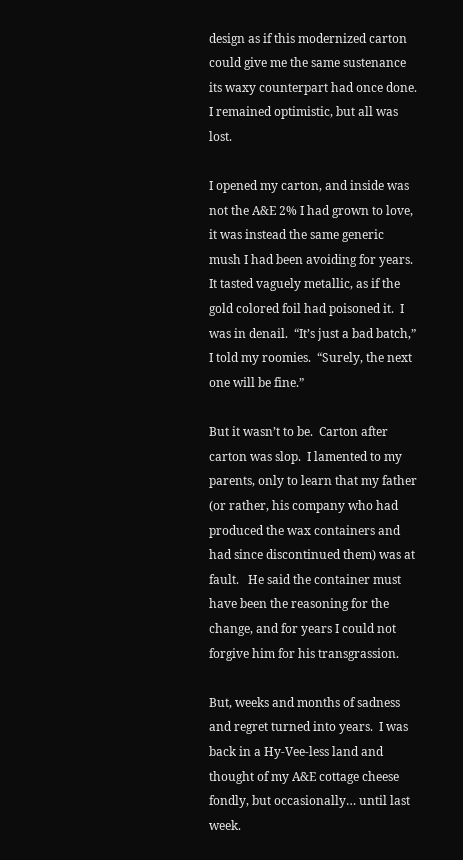design as if this modernized carton could give me the same sustenance its waxy counterpart had once done.  I remained optimistic, but all was lost.

I opened my carton, and inside was not the A&E 2% I had grown to love, it was instead the same generic mush I had been avoiding for years.  It tasted vaguely metallic, as if the gold colored foil had poisoned it.  I was in denail.  “It’s just a bad batch,” I told my roomies.  “Surely, the next one will be fine.”

But it wasn’t to be.  Carton after carton was slop.  I lamented to my parents, only to learn that my father (or rather, his company who had produced the wax containers and had since discontinued them) was at fault.   He said the container must have been the reasoning for the change, and for years I could not forgive him for his transgrassion.

But, weeks and months of sadness and regret turned into years.  I was back in a Hy-Vee-less land and thought of my A&E cottage cheese fondly, but occasionally… until last week.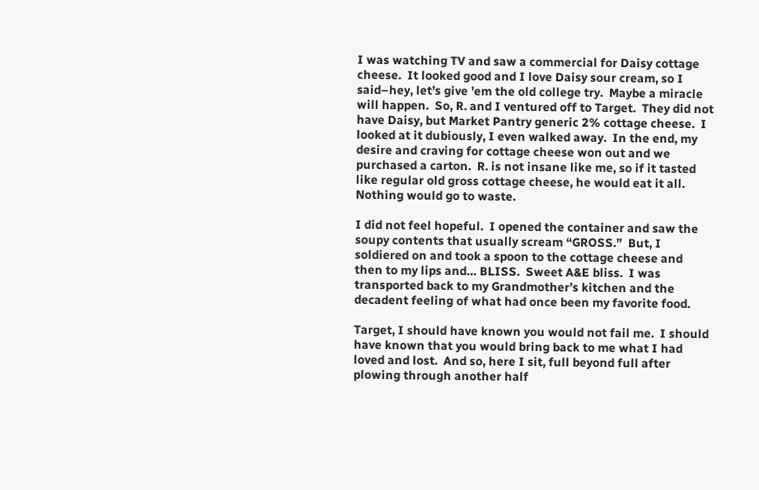I was watching TV and saw a commercial for Daisy cottage cheese.  It looked good and I love Daisy sour cream, so I said–hey, let’s give ’em the old college try.  Maybe a miracle will happen.  So, R. and I ventured off to Target.  They did not have Daisy, but Market Pantry generic 2% cottage cheese.  I looked at it dubiously, I even walked away.  In the end, my desire and craving for cottage cheese won out and we purchased a carton.  R. is not insane like me, so if it tasted like regular old gross cottage cheese, he would eat it all.  Nothing would go to waste.

I did not feel hopeful.  I opened the container and saw the soupy contents that usually scream “GROSS.”  But, I soldiered on and took a spoon to the cottage cheese and then to my lips and… BLISS.  Sweet A&E bliss.  I was transported back to my Grandmother’s kitchen and the decadent feeling of what had once been my favorite food.

Target, I should have known you would not fail me.  I should have known that you would bring back to me what I had loved and lost.  And so, here I sit, full beyond full after plowing through another half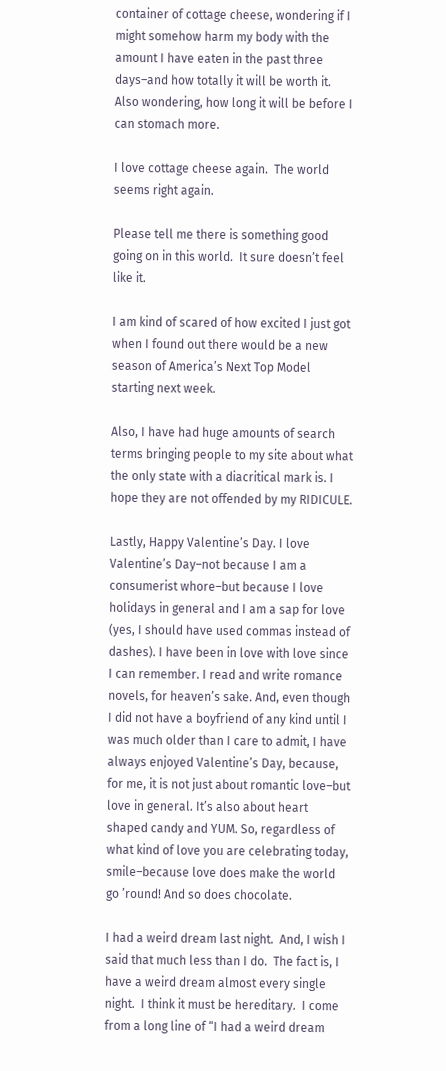container of cottage cheese, wondering if I might somehow harm my body with the amount I have eaten in the past three days–and how totally it will be worth it.  Also wondering, how long it will be before I can stomach more.

I love cottage cheese again.  The world seems right again.

Please tell me there is something good going on in this world.  It sure doesn’t feel like it.

I am kind of scared of how excited I just got when I found out there would be a new season of America’s Next Top Model starting next week.

Also, I have had huge amounts of search terms bringing people to my site about what the only state with a diacritical mark is. I hope they are not offended by my RIDICULE.

Lastly, Happy Valentine’s Day. I love Valentine’s Day–not because I am a consumerist whore–but because I love holidays in general and I am a sap for love (yes, I should have used commas instead of dashes). I have been in love with love since I can remember. I read and write romance novels, for heaven’s sake. And, even though I did not have a boyfriend of any kind until I was much older than I care to admit, I have always enjoyed Valentine’s Day, because, for me, it is not just about romantic love–but love in general. It’s also about heart shaped candy and YUM. So, regardless of what kind of love you are celebrating today, smile–because love does make the world go ’round! And so does chocolate.

I had a weird dream last night.  And, I wish I said that much less than I do.  The fact is, I have a weird dream almost every single night.  I think it must be hereditary.  I come from a long line of “I had a weird dream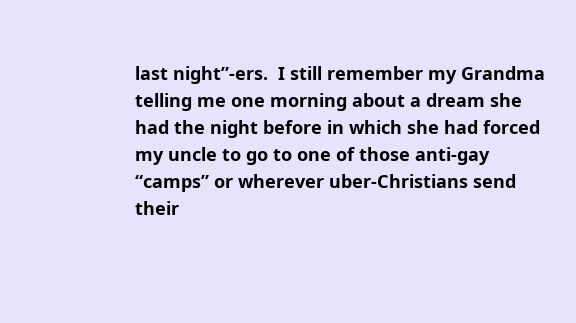last night”-ers.  I still remember my Grandma telling me one morning about a dream she had the night before in which she had forced my uncle to go to one of those anti-gay “camps” or wherever uber-Christians send their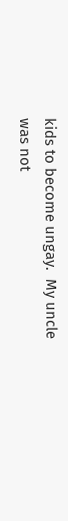kids to become ungay.  My uncle was not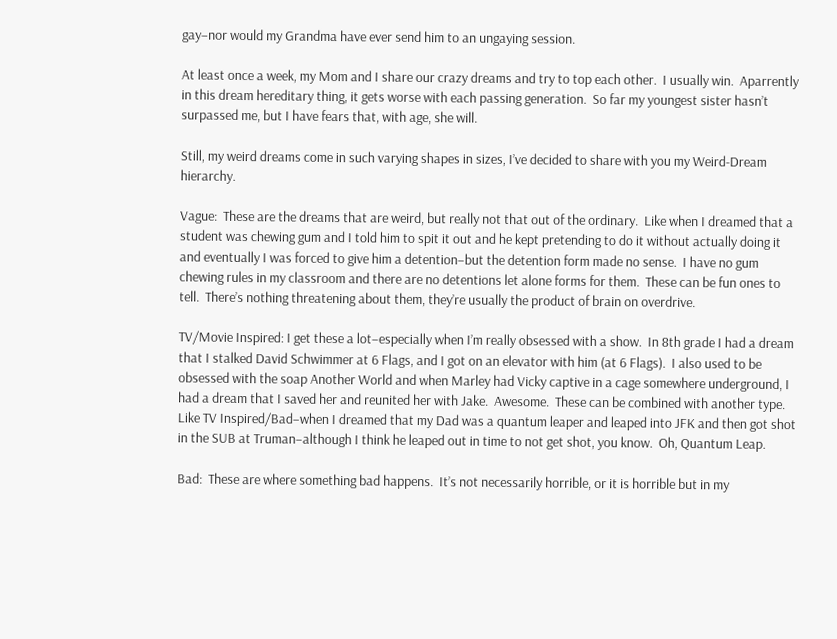gay–nor would my Grandma have ever send him to an ungaying session.

At least once a week, my Mom and I share our crazy dreams and try to top each other.  I usually win.  Aparrently in this dream hereditary thing, it gets worse with each passing generation.  So far my youngest sister hasn’t surpassed me, but I have fears that, with age, she will.

Still, my weird dreams come in such varying shapes in sizes, I’ve decided to share with you my Weird-Dream hierarchy.

Vague:  These are the dreams that are weird, but really not that out of the ordinary.  Like when I dreamed that a student was chewing gum and I told him to spit it out and he kept pretending to do it without actually doing it and eventually I was forced to give him a detention–but the detention form made no sense.  I have no gum chewing rules in my classroom and there are no detentions let alone forms for them.  These can be fun ones to tell.  There’s nothing threatening about them, they’re usually the product of brain on overdrive.

TV/Movie Inspired: I get these a lot–especially when I’m really obsessed with a show.  In 8th grade I had a dream that I stalked David Schwimmer at 6 Flags, and I got on an elevator with him (at 6 Flags).  I also used to be obsessed with the soap Another World and when Marley had Vicky captive in a cage somewhere underground, I had a dream that I saved her and reunited her with Jake.  Awesome.  These can be combined with another type.  Like TV Inspired/Bad–when I dreamed that my Dad was a quantum leaper and leaped into JFK and then got shot in the SUB at Truman–although I think he leaped out in time to not get shot, you know.  Oh, Quantum Leap.

Bad:  These are where something bad happens.  It’s not necessarily horrible, or it is horrible but in my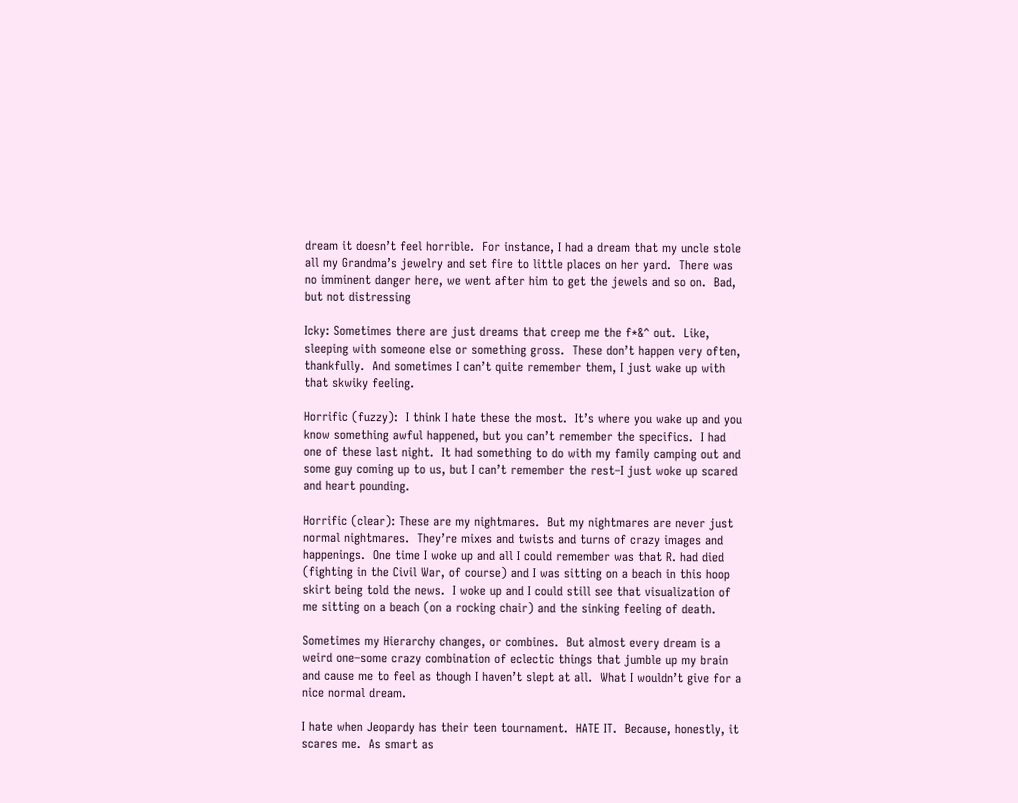dream it doesn’t feel horrible.  For instance, I had a dream that my uncle stole all my Grandma’s jewelry and set fire to little places on her yard.  There was no imminent danger here, we went after him to get the jewels and so on.  Bad, but not distressing

Icky: Sometimes there are just dreams that creep me the f*&^ out.  Like, sleeping with someone else or something gross.  These don’t happen very often, thankfully.  And sometimes I can’t quite remember them, I just wake up with that skwiky feeling.

Horrific (fuzzy):  I think I hate these the most.  It’s where you wake up and you know something awful happened, but you can’t remember the specifics.  I had one of these last night.  It had something to do with my family camping out and some guy coming up to us, but I can’t remember the rest–I just woke up scared and heart pounding.

Horrific (clear): These are my nightmares.  But my nightmares are never just normal nightmares.  They’re mixes and twists and turns of crazy images and happenings.  One time I woke up and all I could remember was that R. had died (fighting in the Civil War, of course) and I was sitting on a beach in this hoop skirt being told the news.  I woke up and I could still see that visualization of me sitting on a beach (on a rocking chair) and the sinking feeling of death.

Sometimes my Hierarchy changes, or combines.  But almost every dream is a weird one–some crazy combination of eclectic things that jumble up my brain and cause me to feel as though I haven’t slept at all.  What I wouldn’t give for a nice normal dream.

I hate when Jeopardy has their teen tournament.  HATE IT.  Because, honestly, it scares me.  As smart as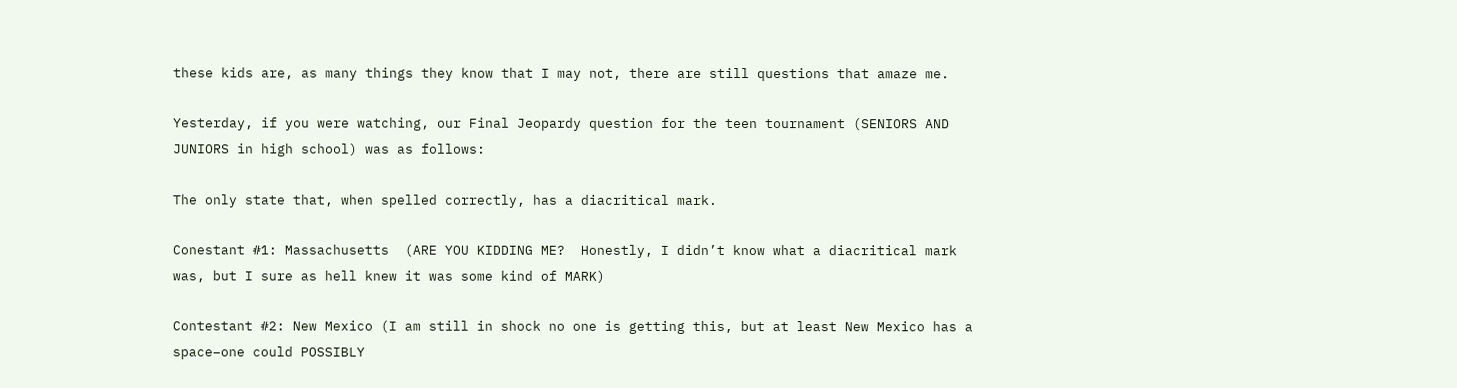these kids are, as many things they know that I may not, there are still questions that amaze me.

Yesterday, if you were watching, our Final Jeopardy question for the teen tournament (SENIORS AND JUNIORS in high school) was as follows:

The only state that, when spelled correctly, has a diacritical mark.

Conestant #1: Massachusetts  (ARE YOU KIDDING ME?  Honestly, I didn’t know what a diacritical mark was, but I sure as hell knew it was some kind of MARK)

Contestant #2: New Mexico (I am still in shock no one is getting this, but at least New Mexico has a space–one could POSSIBLY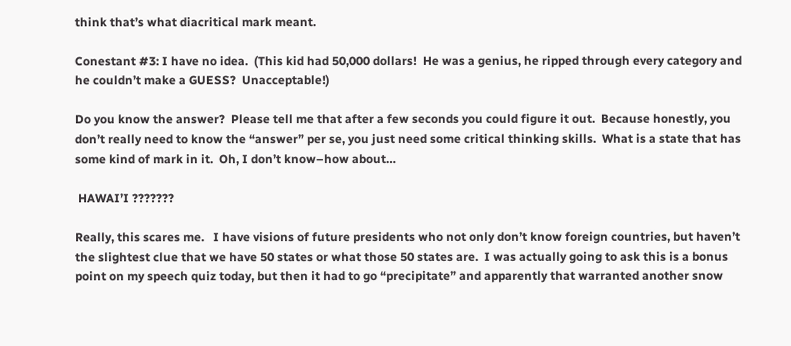think that’s what diacritical mark meant.

Conestant #3: I have no idea.  (This kid had 50,000 dollars!  He was a genius, he ripped through every category and he couldn’t make a GUESS?  Unacceptable!)

Do you know the answer?  Please tell me that after a few seconds you could figure it out.  Because honestly, you don’t really need to know the “answer” per se, you just need some critical thinking skills.  What is a state that has some kind of mark in it.  Oh, I don’t know–how about…

 HAWAI’I ???????

Really, this scares me.   I have visions of future presidents who not only don’t know foreign countries, but haven’t the slightest clue that we have 50 states or what those 50 states are.  I was actually going to ask this is a bonus point on my speech quiz today, but then it had to go “precipitate” and apparently that warranted another snow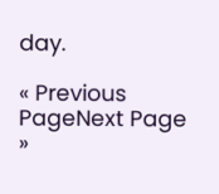day.

« Previous PageNext Page »